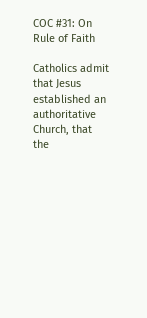COC #31: On Rule of Faith

Catholics admit that Jesus established an authoritative Church, that the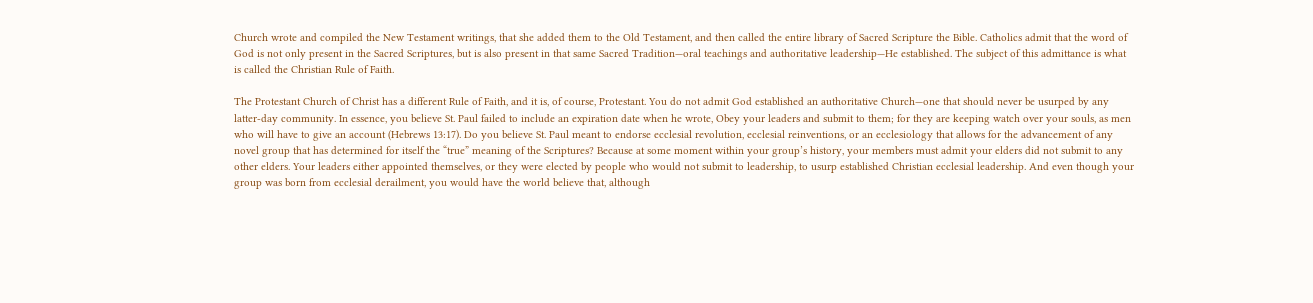Church wrote and compiled the New Testament writings, that she added them to the Old Testament, and then called the entire library of Sacred Scripture the Bible. Catholics admit that the word of God is not only present in the Sacred Scriptures, but is also present in that same Sacred Tradition—oral teachings and authoritative leadership—He established. The subject of this admittance is what is called the Christian Rule of Faith.

The Protestant Church of Christ has a different Rule of Faith, and it is, of course, Protestant. You do not admit God established an authoritative Church—one that should never be usurped by any latter-day community. In essence, you believe St. Paul failed to include an expiration date when he wrote, Obey your leaders and submit to them; for they are keeping watch over your souls, as men who will have to give an account (Hebrews 13:17). Do you believe St. Paul meant to endorse ecclesial revolution, ecclesial reinventions, or an ecclesiology that allows for the advancement of any novel group that has determined for itself the “true” meaning of the Scriptures? Because at some moment within your group’s history, your members must admit your elders did not submit to any other elders. Your leaders either appointed themselves, or they were elected by people who would not submit to leadership, to usurp established Christian ecclesial leadership. And even though your group was born from ecclesial derailment, you would have the world believe that, although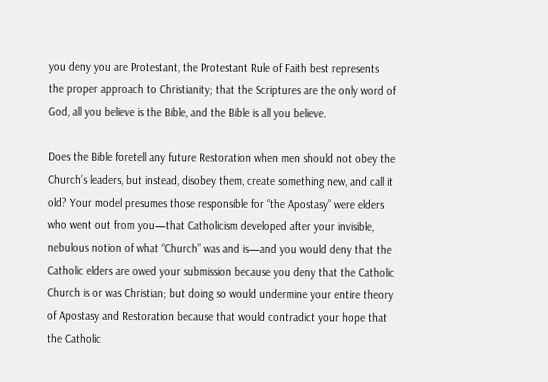you deny you are Protestant, the Protestant Rule of Faith best represents the proper approach to Christianity; that the Scriptures are the only word of God, all you believe is the Bible, and the Bible is all you believe.

Does the Bible foretell any future Restoration when men should not obey the Church’s leaders, but instead, disobey them, create something new, and call it old? Your model presumes those responsible for “the Apostasy” were elders who went out from you—that Catholicism developed after your invisible, nebulous notion of what “Church” was and is—and you would deny that the Catholic elders are owed your submission because you deny that the Catholic Church is or was Christian; but doing so would undermine your entire theory of Apostasy and Restoration because that would contradict your hope that the Catholic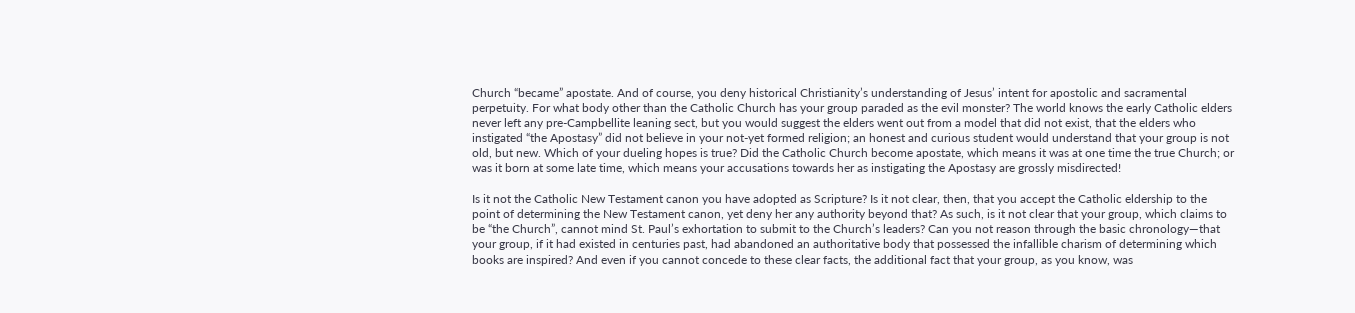Church “became” apostate. And of course, you deny historical Christianity’s understanding of Jesus’ intent for apostolic and sacramental perpetuity. For what body other than the Catholic Church has your group paraded as the evil monster? The world knows the early Catholic elders never left any pre-Campbellite leaning sect, but you would suggest the elders went out from a model that did not exist, that the elders who instigated “the Apostasy” did not believe in your not-yet formed religion; an honest and curious student would understand that your group is not old, but new. Which of your dueling hopes is true? Did the Catholic Church become apostate, which means it was at one time the true Church; or was it born at some late time, which means your accusations towards her as instigating the Apostasy are grossly misdirected!

Is it not the Catholic New Testament canon you have adopted as Scripture? Is it not clear, then, that you accept the Catholic eldership to the point of determining the New Testament canon, yet deny her any authority beyond that? As such, is it not clear that your group, which claims to be “the Church”, cannot mind St. Paul’s exhortation to submit to the Church’s leaders? Can you not reason through the basic chronology—that your group, if it had existed in centuries past, had abandoned an authoritative body that possessed the infallible charism of determining which books are inspired? And even if you cannot concede to these clear facts, the additional fact that your group, as you know, was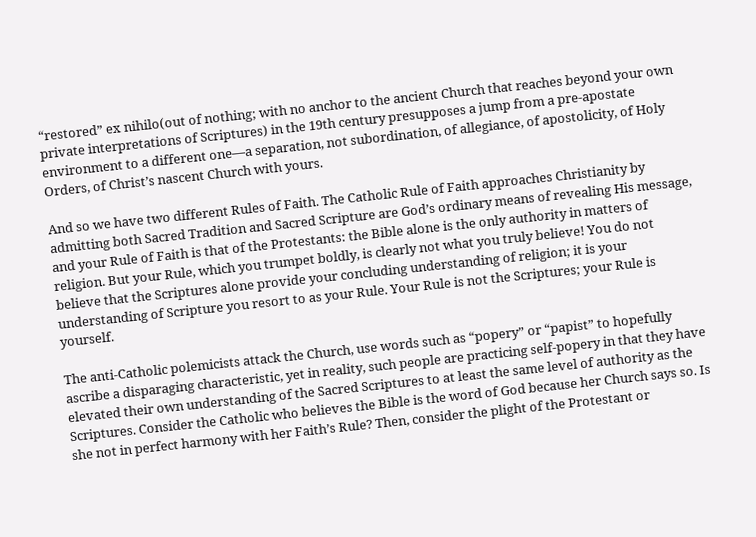“restored” ex nihilo(out of nothing; with no anchor to the ancient Church that reaches beyond your own private interpretations of Scriptures) in the 19th century presupposes a jump from a pre-apostate environment to a different one—a separation, not subordination, of allegiance, of apostolicity, of Holy Orders, of Christ’s nascent Church with yours.

And so we have two different Rules of Faith. The Catholic Rule of Faith approaches Christianity by admitting both Sacred Tradition and Sacred Scripture are God’s ordinary means of revealing His message, and your Rule of Faith is that of the Protestants: the Bible alone is the only authority in matters of religion. But your Rule, which you trumpet boldly, is clearly not what you truly believe! You do not believe that the Scriptures alone provide your concluding understanding of religion; it is your understanding of Scripture you resort to as your Rule. Your Rule is not the Scriptures; your Rule is yourself.

The anti-Catholic polemicists attack the Church, use words such as “popery” or “papist” to hopefully ascribe a disparaging characteristic, yet in reality, such people are practicing self-popery in that they have elevated their own understanding of the Sacred Scriptures to at least the same level of authority as the Scriptures. Consider the Catholic who believes the Bible is the word of God because her Church says so. Is she not in perfect harmony with her Faith’s Rule? Then, consider the plight of the Protestant or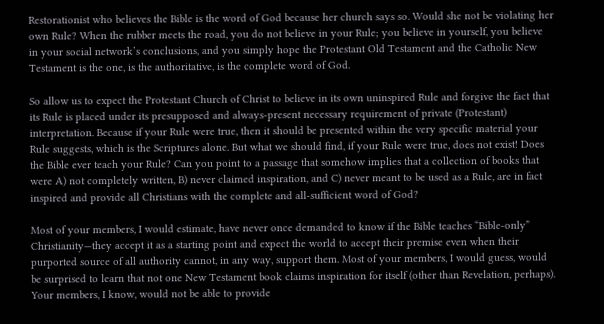Restorationist who believes the Bible is the word of God because her church says so. Would she not be violating her own Rule? When the rubber meets the road, you do not believe in your Rule; you believe in yourself, you believe in your social network’s conclusions, and you simply hope the Protestant Old Testament and the Catholic New Testament is the one, is the authoritative, is the complete word of God.

So allow us to expect the Protestant Church of Christ to believe in its own uninspired Rule and forgive the fact that its Rule is placed under its presupposed and always-present necessary requirement of private (Protestant) interpretation. Because if your Rule were true, then it should be presented within the very specific material your Rule suggests, which is the Scriptures alone. But what we should find, if your Rule were true, does not exist! Does the Bible ever teach your Rule? Can you point to a passage that somehow implies that a collection of books that were A) not completely written, B) never claimed inspiration, and C) never meant to be used as a Rule, are in fact inspired and provide all Christians with the complete and all-sufficient word of God?

Most of your members, I would estimate, have never once demanded to know if the Bible teaches “Bible-only” Christianity—they accept it as a starting point and expect the world to accept their premise even when their purported source of all authority cannot, in any way, support them. Most of your members, I would guess, would be surprised to learn that not one New Testament book claims inspiration for itself (other than Revelation, perhaps). Your members, I know, would not be able to provide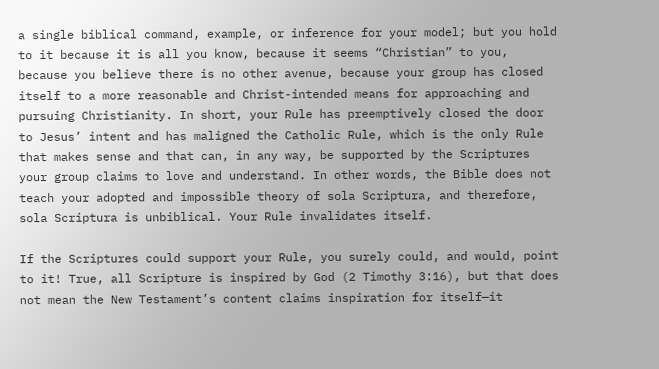a single biblical command, example, or inference for your model; but you hold to it because it is all you know, because it seems “Christian” to you, because you believe there is no other avenue, because your group has closed itself to a more reasonable and Christ-intended means for approaching and pursuing Christianity. In short, your Rule has preemptively closed the door to Jesus’ intent and has maligned the Catholic Rule, which is the only Rule that makes sense and that can, in any way, be supported by the Scriptures your group claims to love and understand. In other words, the Bible does not teach your adopted and impossible theory of sola Scriptura, and therefore, sola Scriptura is unbiblical. Your Rule invalidates itself.

If the Scriptures could support your Rule, you surely could, and would, point to it! True, all Scripture is inspired by God (2 Timothy 3:16), but that does not mean the New Testament’s content claims inspiration for itself—it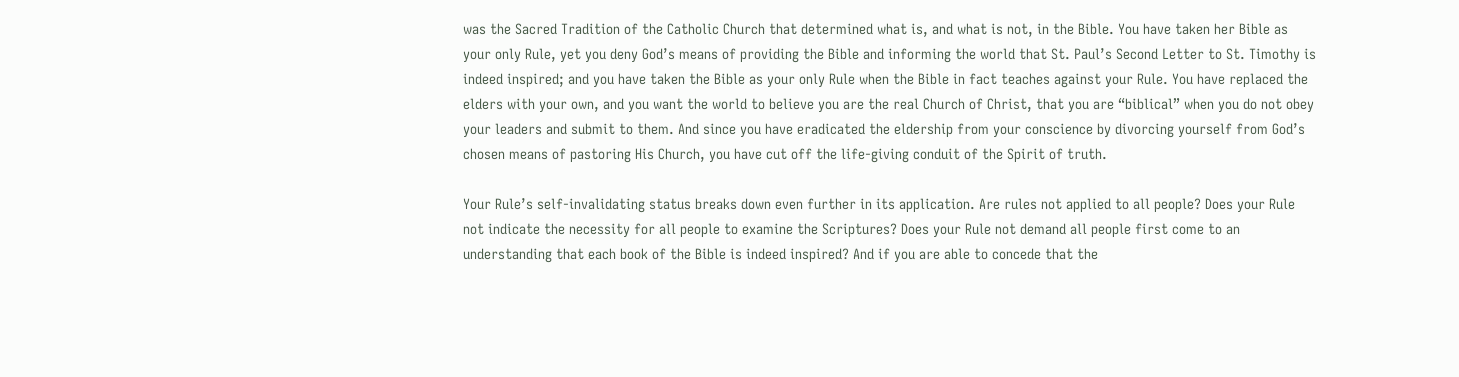was the Sacred Tradition of the Catholic Church that determined what is, and what is not, in the Bible. You have taken her Bible as your only Rule, yet you deny God’s means of providing the Bible and informing the world that St. Paul’s Second Letter to St. Timothy is indeed inspired; and you have taken the Bible as your only Rule when the Bible in fact teaches against your Rule. You have replaced the elders with your own, and you want the world to believe you are the real Church of Christ, that you are “biblical” when you do not obey your leaders and submit to them. And since you have eradicated the eldership from your conscience by divorcing yourself from God’s chosen means of pastoring His Church, you have cut off the life-giving conduit of the Spirit of truth.

Your Rule’s self-invalidating status breaks down even further in its application. Are rules not applied to all people? Does your Rule not indicate the necessity for all people to examine the Scriptures? Does your Rule not demand all people first come to an understanding that each book of the Bible is indeed inspired? And if you are able to concede that the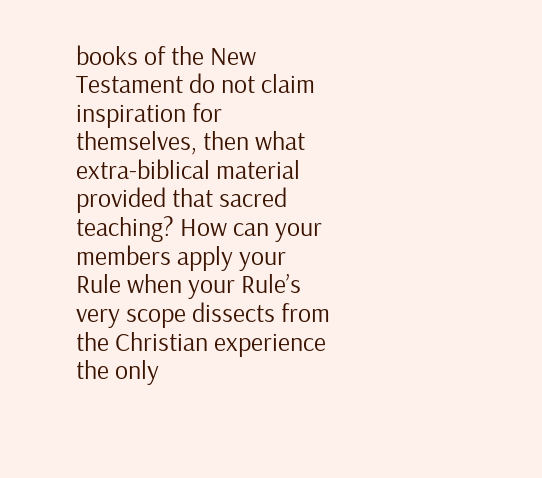books of the New Testament do not claim inspiration for themselves, then what extra-biblical material provided that sacred teaching? How can your members apply your Rule when your Rule’s very scope dissects from the Christian experience the only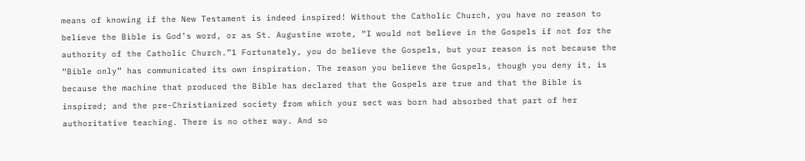means of knowing if the New Testament is indeed inspired! Without the Catholic Church, you have no reason to believe the Bible is God’s word, or as St. Augustine wrote, “I would not believe in the Gospels if not for the authority of the Catholic Church.”1 Fortunately, you do believe the Gospels, but your reason is not because the “Bible only” has communicated its own inspiration. The reason you believe the Gospels, though you deny it, is because the machine that produced the Bible has declared that the Gospels are true and that the Bible is inspired; and the pre-Christianized society from which your sect was born had absorbed that part of her authoritative teaching. There is no other way. And so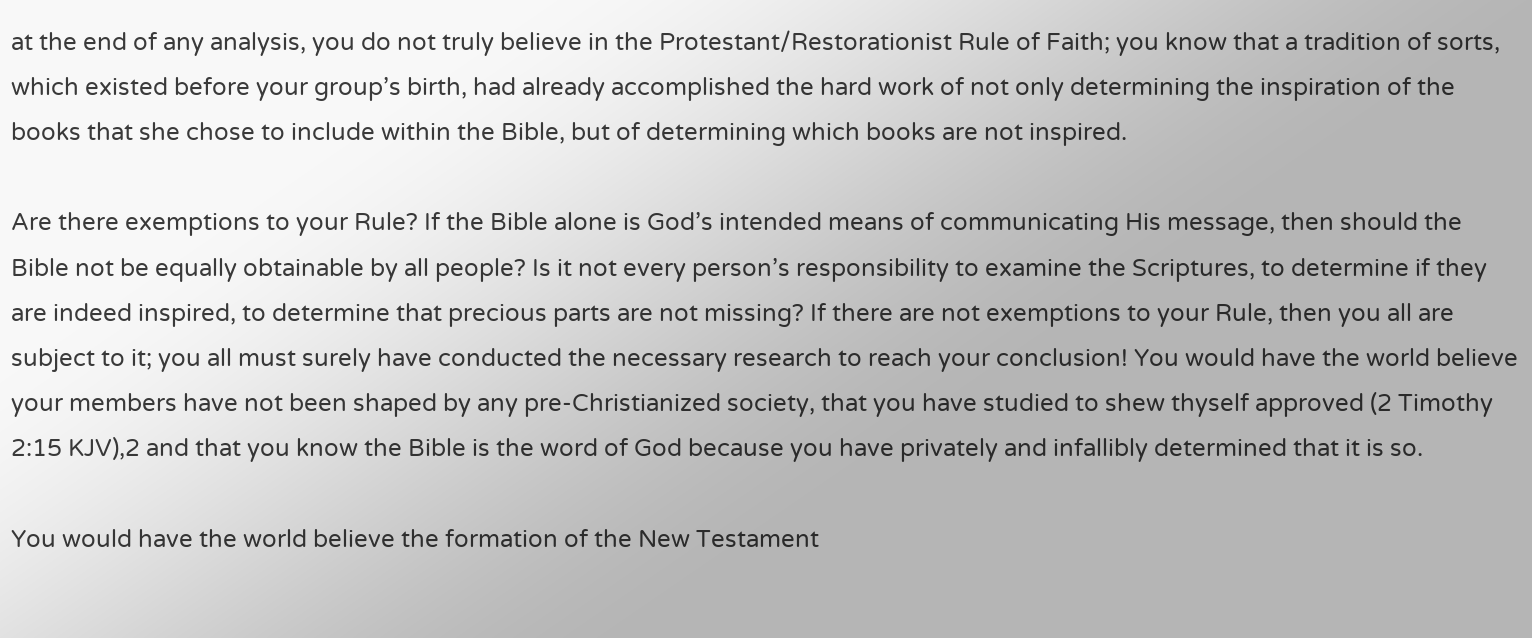at the end of any analysis, you do not truly believe in the Protestant/Restorationist Rule of Faith; you know that a tradition of sorts, which existed before your group’s birth, had already accomplished the hard work of not only determining the inspiration of the books that she chose to include within the Bible, but of determining which books are not inspired.

Are there exemptions to your Rule? If the Bible alone is God’s intended means of communicating His message, then should the Bible not be equally obtainable by all people? Is it not every person’s responsibility to examine the Scriptures, to determine if they are indeed inspired, to determine that precious parts are not missing? If there are not exemptions to your Rule, then you all are subject to it; you all must surely have conducted the necessary research to reach your conclusion! You would have the world believe your members have not been shaped by any pre-Christianized society, that you have studied to shew thyself approved (2 Timothy 2:15 KJV),2 and that you know the Bible is the word of God because you have privately and infallibly determined that it is so.

You would have the world believe the formation of the New Testament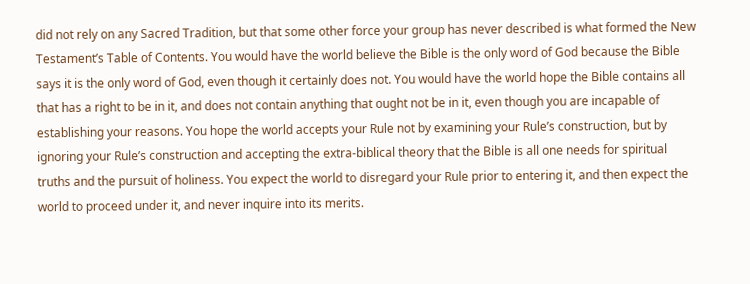did not rely on any Sacred Tradition, but that some other force your group has never described is what formed the New Testament’s Table of Contents. You would have the world believe the Bible is the only word of God because the Bible says it is the only word of God, even though it certainly does not. You would have the world hope the Bible contains all that has a right to be in it, and does not contain anything that ought not be in it, even though you are incapable of establishing your reasons. You hope the world accepts your Rule not by examining your Rule’s construction, but by ignoring your Rule’s construction and accepting the extra-biblical theory that the Bible is all one needs for spiritual truths and the pursuit of holiness. You expect the world to disregard your Rule prior to entering it, and then expect the world to proceed under it, and never inquire into its merits.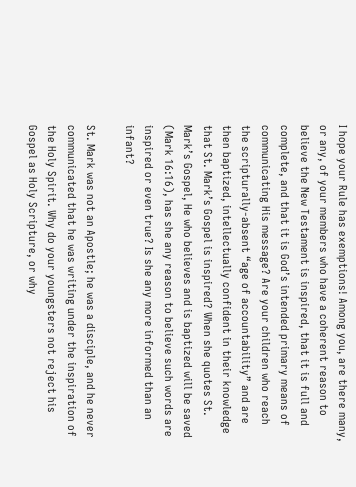I hope your Rule has exemptions! Among you, are there many, or any, of your members who have a coherent reason to believe the New Testament is inspired, that it is full and complete, and that it is God’s intended primary means of communicating His message? Are your children who reach the scripturally-absent “age of accountability” and are then baptized, intellectually confident in their knowledge that St. Mark’s Gospel is inspired? When she quotes St. Mark’s Gospel, He who believes and is baptized will be saved (Mark 16:16), has she any reason to believe such words are inspired or even true? Is she any more informed than an infant?

St. Mark was not an Apostle; he was a disciple, and he never communicated that he was writing under the inspiration of the Holy Spirit. Why do your youngsters not reject his Gospel as Holy Scripture, or why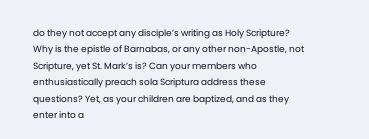do they not accept any disciple’s writing as Holy Scripture? Why is the epistle of Barnabas, or any other non-Apostle, not Scripture, yet St. Mark’s is? Can your members who enthusiastically preach sola Scriptura address these questions? Yet, as your children are baptized, and as they enter into a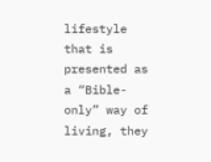lifestyle that is presented as a “Bible-only” way of living, they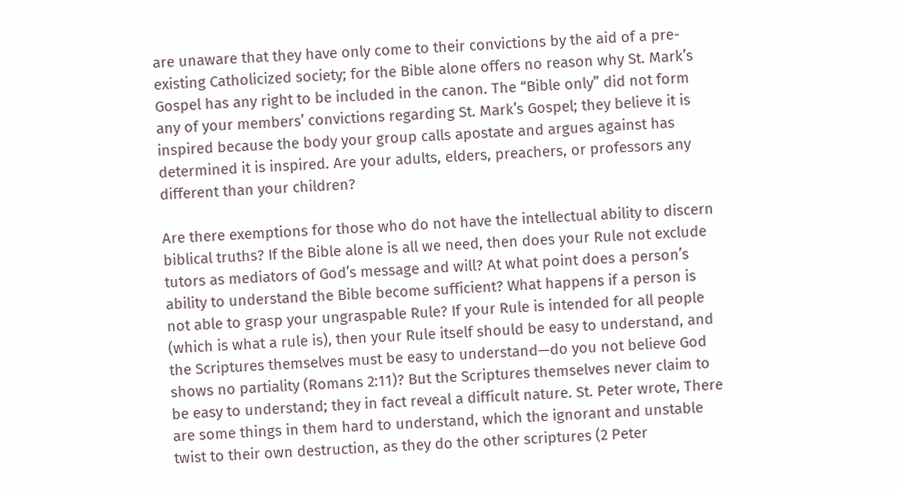are unaware that they have only come to their convictions by the aid of a pre-existing Catholicized society; for the Bible alone offers no reason why St. Mark’s Gospel has any right to be included in the canon. The “Bible only” did not form any of your members’ convictions regarding St. Mark’s Gospel; they believe it is inspired because the body your group calls apostate and argues against has determined it is inspired. Are your adults, elders, preachers, or professors any different than your children?

Are there exemptions for those who do not have the intellectual ability to discern biblical truths? If the Bible alone is all we need, then does your Rule not exclude tutors as mediators of God’s message and will? At what point does a person’s ability to understand the Bible become sufficient? What happens if a person is not able to grasp your ungraspable Rule? If your Rule is intended for all people (which is what a rule is), then your Rule itself should be easy to understand, and the Scriptures themselves must be easy to understand—do you not believe God shows no partiality (Romans 2:11)? But the Scriptures themselves never claim to be easy to understand; they in fact reveal a difficult nature. St. Peter wrote, There are some things in them hard to understand, which the ignorant and unstable twist to their own destruction, as they do the other scriptures (2 Peter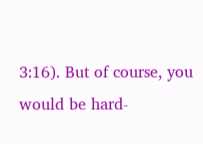3:16). But of course, you would be hard-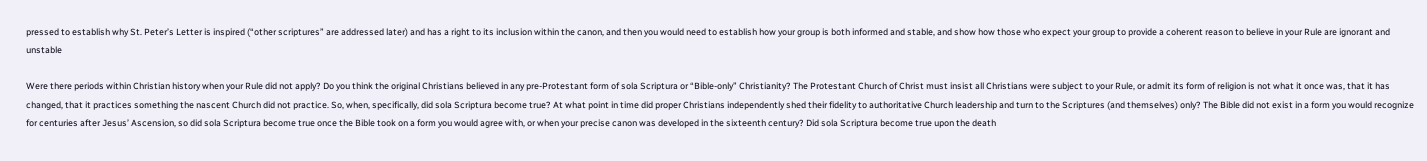pressed to establish why St. Peter’s Letter is inspired (“other scriptures” are addressed later) and has a right to its inclusion within the canon, and then you would need to establish how your group is both informed and stable, and show how those who expect your group to provide a coherent reason to believe in your Rule are ignorant and unstable

Were there periods within Christian history when your Rule did not apply? Do you think the original Christians believed in any pre-Protestant form of sola Scriptura or “Bible-only” Christianity? The Protestant Church of Christ must insist all Christians were subject to your Rule, or admit its form of religion is not what it once was, that it has changed, that it practices something the nascent Church did not practice. So, when, specifically, did sola Scriptura become true? At what point in time did proper Christians independently shed their fidelity to authoritative Church leadership and turn to the Scriptures (and themselves) only? The Bible did not exist in a form you would recognize for centuries after Jesus’ Ascension, so did sola Scriptura become true once the Bible took on a form you would agree with, or when your precise canon was developed in the sixteenth century? Did sola Scriptura become true upon the death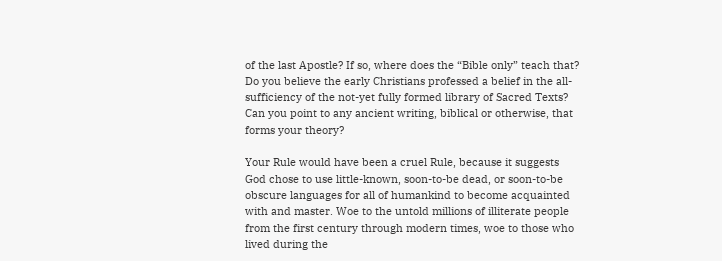of the last Apostle? If so, where does the “Bible only” teach that? Do you believe the early Christians professed a belief in the all-sufficiency of the not-yet fully formed library of Sacred Texts? Can you point to any ancient writing, biblical or otherwise, that forms your theory?

Your Rule would have been a cruel Rule, because it suggests God chose to use little-known, soon-to-be dead, or soon-to-be obscure languages for all of humankind to become acquainted with and master. Woe to the untold millions of illiterate people from the first century through modern times, woe to those who lived during the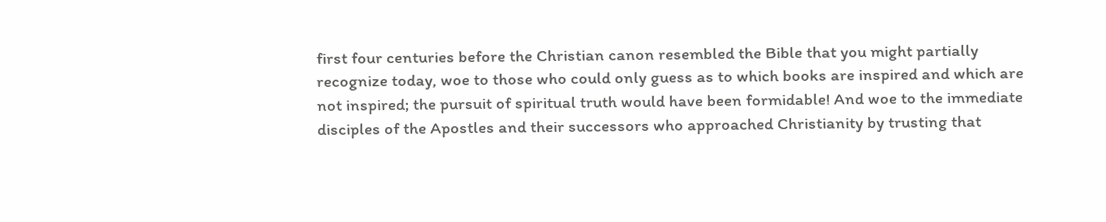first four centuries before the Christian canon resembled the Bible that you might partially recognize today, woe to those who could only guess as to which books are inspired and which are not inspired; the pursuit of spiritual truth would have been formidable! And woe to the immediate disciples of the Apostles and their successors who approached Christianity by trusting that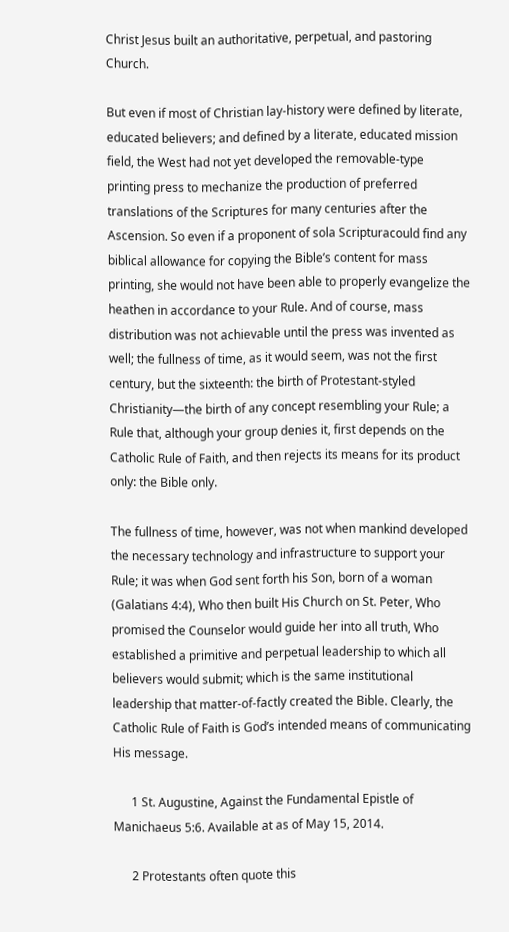Christ Jesus built an authoritative, perpetual, and pastoring Church.

But even if most of Christian lay-history were defined by literate, educated believers; and defined by a literate, educated mission field, the West had not yet developed the removable-type printing press to mechanize the production of preferred translations of the Scriptures for many centuries after the Ascension. So even if a proponent of sola Scripturacould find any biblical allowance for copying the Bible’s content for mass printing, she would not have been able to properly evangelize the heathen in accordance to your Rule. And of course, mass distribution was not achievable until the press was invented as well; the fullness of time, as it would seem, was not the first century, but the sixteenth: the birth of Protestant-styled Christianity—the birth of any concept resembling your Rule; a Rule that, although your group denies it, first depends on the Catholic Rule of Faith, and then rejects its means for its product only: the Bible only.

The fullness of time, however, was not when mankind developed the necessary technology and infrastructure to support your Rule; it was when God sent forth his Son, born of a woman (Galatians 4:4), Who then built His Church on St. Peter, Who promised the Counselor would guide her into all truth, Who established a primitive and perpetual leadership to which all believers would submit; which is the same institutional leadership that matter-of-factly created the Bible. Clearly, the Catholic Rule of Faith is God’s intended means of communicating His message.

      1 St. Augustine, Against the Fundamental Epistle of Manichaeus 5:6. Available at as of May 15, 2014.

      2 Protestants often quote this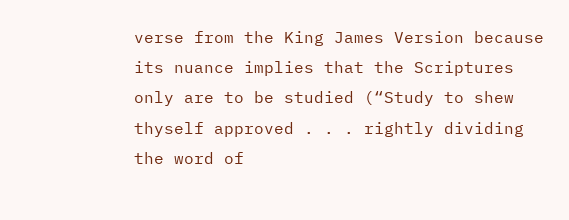verse from the King James Version because its nuance implies that the Scriptures only are to be studied (“Study to shew thyself approved . . . rightly dividing the word of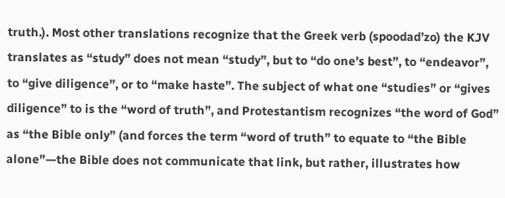truth.). Most other translations recognize that the Greek verb (spoodad’zo) the KJV translates as “study” does not mean “study”, but to “do one’s best”, to “endeavor”, to “give diligence”, or to “make haste”. The subject of what one “studies” or “gives diligence” to is the “word of truth”, and Protestantism recognizes “the word of God” as “the Bible only” (and forces the term “word of truth” to equate to “the Bible alone”—the Bible does not communicate that link, but rather, illustrates how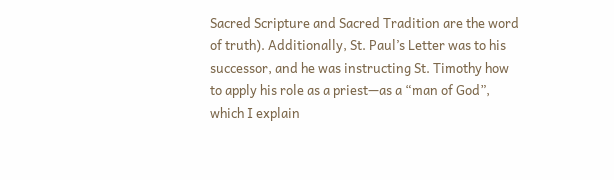Sacred Scripture and Sacred Tradition are the word of truth). Additionally, St. Paul’s Letter was to his successor, and he was instructing St. Timothy how to apply his role as a priest—as a “man of God”, which I explain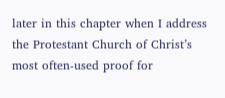later in this chapter when I address the Protestant Church of Christ’s most often-used proof for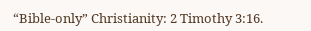“Bible-only” Christianity: 2 Timothy 3:16.